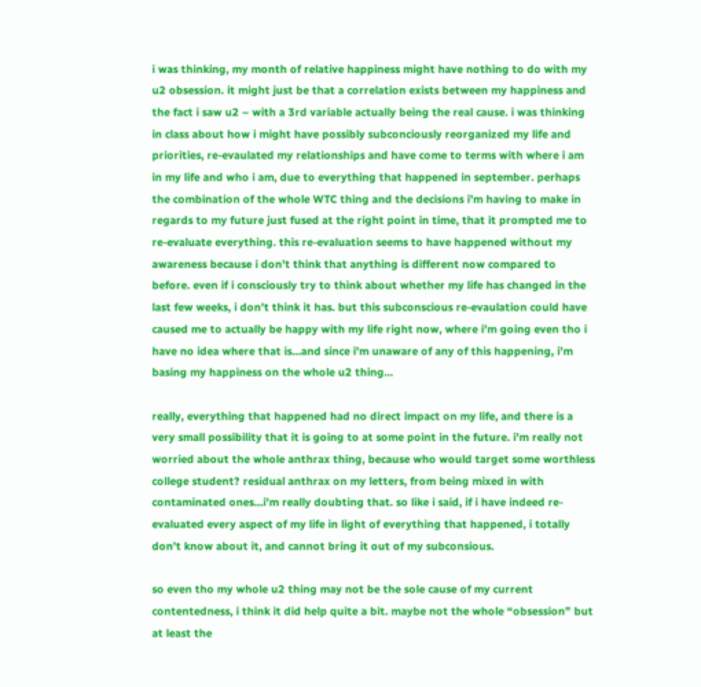i was thinking, my month of relative happiness might have nothing to do with my u2 obsession. it might just be that a correlation exists between my happiness and the fact i saw u2 – with a 3rd variable actually being the real cause. i was thinking in class about how i might have possibly subconciously reorganized my life and priorities, re-evaulated my relationships and have come to terms with where i am in my life and who i am, due to everything that happened in september. perhaps the combination of the whole WTC thing and the decisions i’m having to make in regards to my future just fused at the right point in time, that it prompted me to re-evaluate everything. this re-evaluation seems to have happened without my awareness because i don’t think that anything is different now compared to before. even if i consciously try to think about whether my life has changed in the last few weeks, i don’t think it has. but this subconscious re-evaulation could have caused me to actually be happy with my life right now, where i’m going even tho i have no idea where that is…and since i’m unaware of any of this happening, i’m basing my happiness on the whole u2 thing…

really, everything that happened had no direct impact on my life, and there is a very small possibility that it is going to at some point in the future. i’m really not worried about the whole anthrax thing, because who would target some worthless college student? residual anthrax on my letters, from being mixed in with contaminated ones…i’m really doubting that. so like i said, if i have indeed re-evaluated every aspect of my life in light of everything that happened, i totally don’t know about it, and cannot bring it out of my subconsious.

so even tho my whole u2 thing may not be the sole cause of my current contentedness, i think it did help quite a bit. maybe not the whole “obsession” but at least the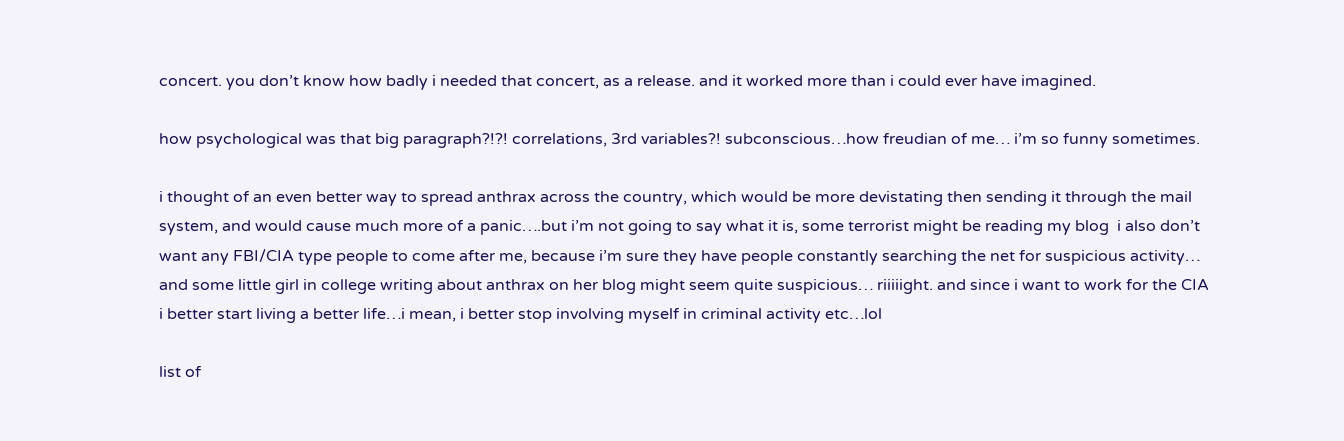concert. you don’t know how badly i needed that concert, as a release. and it worked more than i could ever have imagined.

how psychological was that big paragraph?!?! correlations, 3rd variables?! subconscious…how freudian of me… i’m so funny sometimes.

i thought of an even better way to spread anthrax across the country, which would be more devistating then sending it through the mail system, and would cause much more of a panic….but i’m not going to say what it is, some terrorist might be reading my blog  i also don’t want any FBI/CIA type people to come after me, because i’m sure they have people constantly searching the net for suspicious activity… and some little girl in college writing about anthrax on her blog might seem quite suspicious… riiiiight. and since i want to work for the CIA i better start living a better life…i mean, i better stop involving myself in criminal activity etc…lol

list of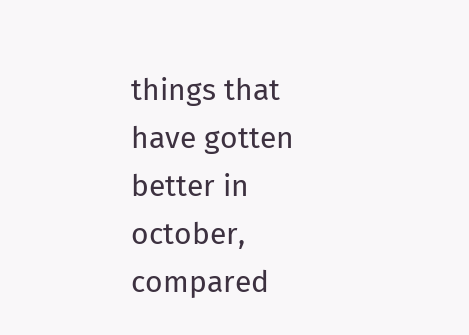things that have gotten better in october, compared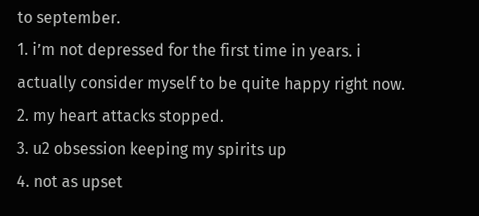to september.
1. i’m not depressed for the first time in years. i actually consider myself to be quite happy right now.
2. my heart attacks stopped.
3. u2 obsession keeping my spirits up
4. not as upset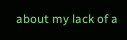about my lack of a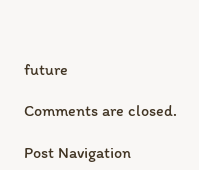future

Comments are closed.

Post Navigation